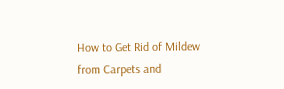How to Get Rid of Mildew from Carpets and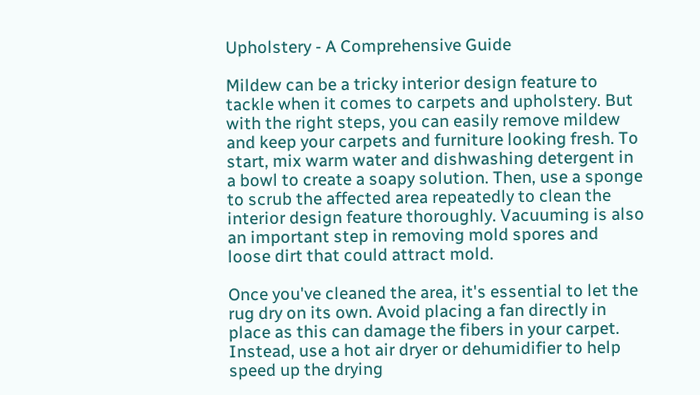Upholstery - A Comprehensive Guide

Mildew can be a tricky interior design feature to tackle when it comes to carpets and upholstery. But with the right steps, you can easily remove mildew and keep your carpets and furniture looking fresh. To start, mix warm water and dishwashing detergent in a bowl to create a soapy solution. Then, use a sponge to scrub the affected area repeatedly to clean the interior design feature thoroughly. Vacuuming is also an important step in removing mold spores and loose dirt that could attract mold.

Once you've cleaned the area, it's essential to let the rug dry on its own. Avoid placing a fan directly in place as this can damage the fibers in your carpet. Instead, use a hot air dryer or dehumidifier to help speed up the drying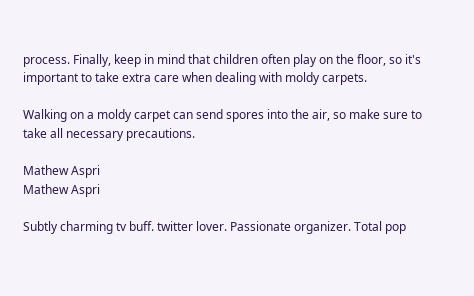process. Finally, keep in mind that children often play on the floor, so it's important to take extra care when dealing with moldy carpets.

Walking on a moldy carpet can send spores into the air, so make sure to take all necessary precautions.

Mathew Aspri
Mathew Aspri

Subtly charming tv buff. twitter lover. Passionate organizer. Total pop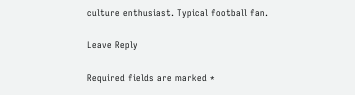culture enthusiast. Typical football fan.

Leave Reply

Required fields are marked *